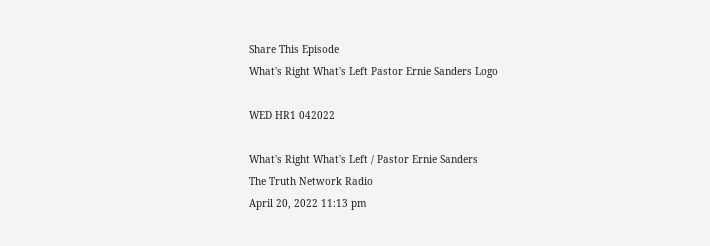Share This Episode
What's Right What's Left Pastor Ernie Sanders Logo

WED HR1 042022

What's Right What's Left / Pastor Ernie Sanders
The Truth Network Radio
April 20, 2022 11:13 pm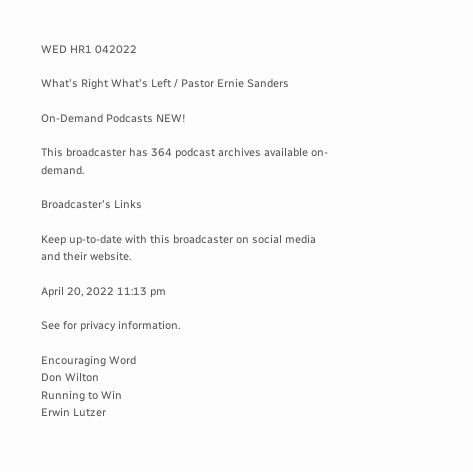WED HR1 042022

What's Right What's Left / Pastor Ernie Sanders

On-Demand Podcasts NEW!

This broadcaster has 364 podcast archives available on-demand.

Broadcaster's Links

Keep up-to-date with this broadcaster on social media and their website.

April 20, 2022 11:13 pm

See for privacy information.

Encouraging Word
Don Wilton
Running to Win
Erwin Lutzer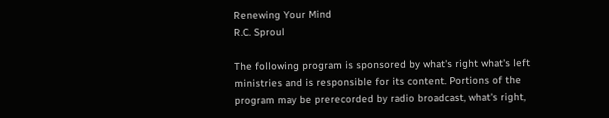Renewing Your Mind
R.C. Sproul

The following program is sponsored by what's right what's left ministries and is responsible for its content. Portions of the program may be prerecorded by radio broadcast, what's right,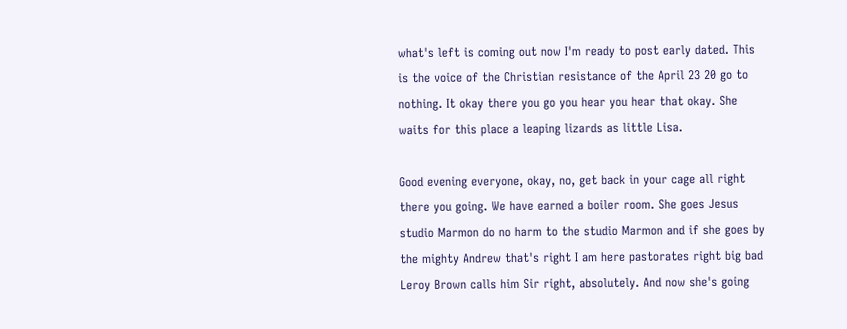what's left is coming out now I'm ready to post early dated. This is the voice of the Christian resistance of the April 23 20 go to nothing. It okay there you go you hear you hear that okay. She waits for this place a leaping lizards as little Lisa.

Good evening everyone, okay, no, get back in your cage all right there you going. We have earned a boiler room. She goes Jesus studio Marmon do no harm to the studio Marmon and if she goes by the mighty Andrew that's right I am here pastorates right big bad Leroy Brown calls him Sir right, absolutely. And now she's going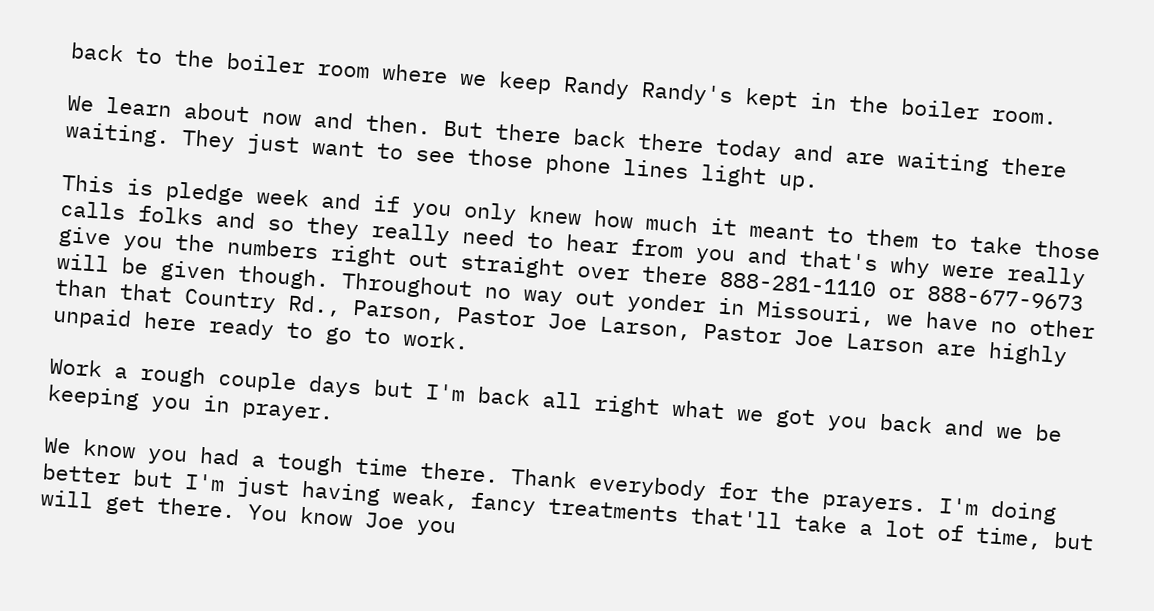back to the boiler room where we keep Randy Randy's kept in the boiler room.

We learn about now and then. But there back there today and are waiting there waiting. They just want to see those phone lines light up.

This is pledge week and if you only knew how much it meant to them to take those calls folks and so they really need to hear from you and that's why were really give you the numbers right out straight over there 888-281-1110 or 888-677-9673 will be given though. Throughout no way out yonder in Missouri, we have no other than that Country Rd., Parson, Pastor Joe Larson, Pastor Joe Larson are highly unpaid here ready to go to work.

Work a rough couple days but I'm back all right what we got you back and we be keeping you in prayer.

We know you had a tough time there. Thank everybody for the prayers. I'm doing better but I'm just having weak, fancy treatments that'll take a lot of time, but will get there. You know Joe you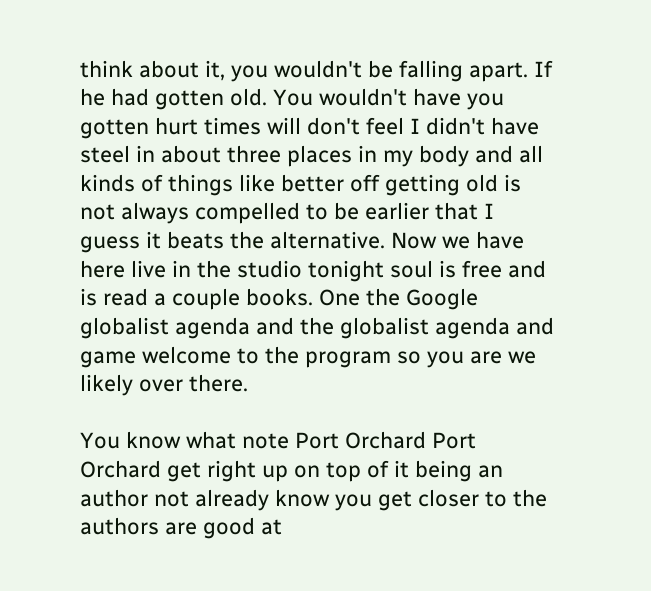think about it, you wouldn't be falling apart. If he had gotten old. You wouldn't have you gotten hurt times will don't feel I didn't have steel in about three places in my body and all kinds of things like better off getting old is not always compelled to be earlier that I guess it beats the alternative. Now we have here live in the studio tonight soul is free and is read a couple books. One the Google globalist agenda and the globalist agenda and game welcome to the program so you are we likely over there.

You know what note Port Orchard Port Orchard get right up on top of it being an author not already know you get closer to the authors are good at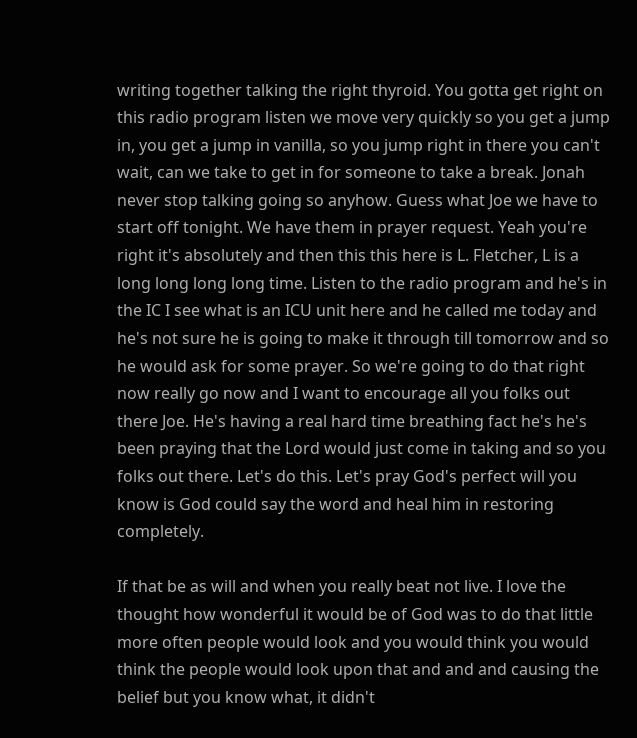writing together talking the right thyroid. You gotta get right on this radio program listen we move very quickly so you get a jump in, you get a jump in vanilla, so you jump right in there you can't wait, can we take to get in for someone to take a break. Jonah never stop talking going so anyhow. Guess what Joe we have to start off tonight. We have them in prayer request. Yeah you're right it's absolutely and then this this here is L. Fletcher, L is a long long long long time. Listen to the radio program and he's in the IC I see what is an ICU unit here and he called me today and he's not sure he is going to make it through till tomorrow and so he would ask for some prayer. So we're going to do that right now really go now and I want to encourage all you folks out there Joe. He's having a real hard time breathing fact he's he's been praying that the Lord would just come in taking and so you folks out there. Let's do this. Let's pray God's perfect will you know is God could say the word and heal him in restoring completely.

If that be as will and when you really beat not live. I love the thought how wonderful it would be of God was to do that little more often people would look and you would think you would think the people would look upon that and and and causing the belief but you know what, it didn't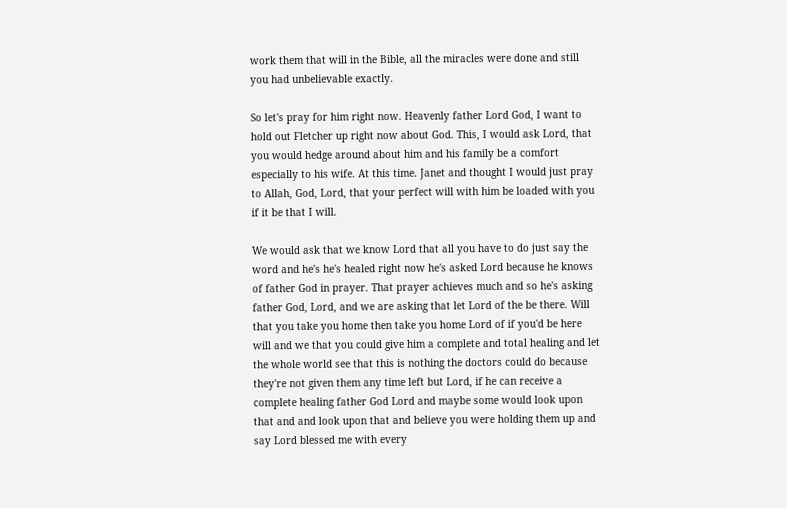work them that will in the Bible, all the miracles were done and still you had unbelievable exactly.

So let's pray for him right now. Heavenly father Lord God, I want to hold out Fletcher up right now about God. This, I would ask Lord, that you would hedge around about him and his family be a comfort especially to his wife. At this time. Janet and thought I would just pray to Allah, God, Lord, that your perfect will with him be loaded with you if it be that I will.

We would ask that we know Lord that all you have to do just say the word and he's he's healed right now he's asked Lord because he knows of father God in prayer. That prayer achieves much and so he's asking father God, Lord, and we are asking that let Lord of the be there. Will that you take you home then take you home Lord of if you'd be here will and we that you could give him a complete and total healing and let the whole world see that this is nothing the doctors could do because they're not given them any time left but Lord, if he can receive a complete healing father God Lord and maybe some would look upon that and and look upon that and believe you were holding them up and say Lord blessed me with every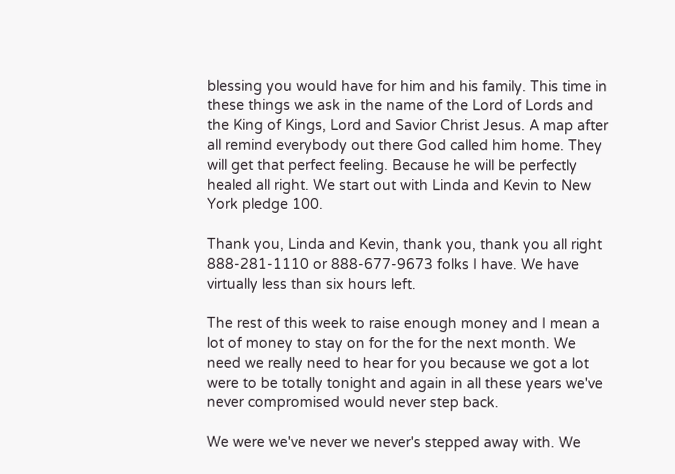blessing you would have for him and his family. This time in these things we ask in the name of the Lord of Lords and the King of Kings, Lord and Savior Christ Jesus. A map after all remind everybody out there God called him home. They will get that perfect feeling. Because he will be perfectly healed all right. We start out with Linda and Kevin to New York pledge 100.

Thank you, Linda and Kevin, thank you, thank you all right 888-281-1110 or 888-677-9673 folks I have. We have virtually less than six hours left.

The rest of this week to raise enough money and I mean a lot of money to stay on for the for the next month. We need we really need to hear for you because we got a lot were to be totally tonight and again in all these years we've never compromised would never step back.

We were we've never we never's stepped away with. We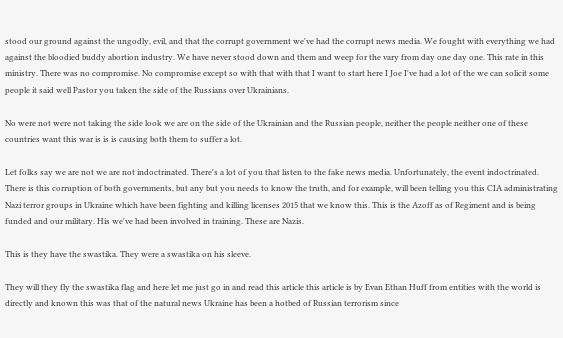stood our ground against the ungodly, evil, and that the corrupt government we've had the corrupt news media. We fought with everything we had against the bloodied buddy abortion industry. We have never stood down and them and weep for the vary from day one day one. This rate in this ministry. There was no compromise. No compromise except so with that with that I want to start here I Joe I've had a lot of the we can solicit some people it said well Pastor you taken the side of the Russians over Ukrainians.

No were not were not taking the side look we are on the side of the Ukrainian and the Russian people, neither the people neither one of these countries want this war is is is causing both them to suffer a lot.

Let folks say we are not we are not indoctrinated. There's a lot of you that listen to the fake news media. Unfortunately, the event indoctrinated. There is this corruption of both governments, but any but you needs to know the truth, and for example, will been telling you this CIA administrating Nazi terror groups in Ukraine which have been fighting and killing licenses 2015 that we know this. This is the Azoff as of Regiment and is being funded and our military. His we've had been involved in training. These are Nazis.

This is they have the swastika. They were a swastika on his sleeve.

They will they fly the swastika flag and here let me just go in and read this article this article is by Evan Ethan Huff from entities with the world is directly and known this was that of the natural news Ukraine has been a hotbed of Russian terrorism since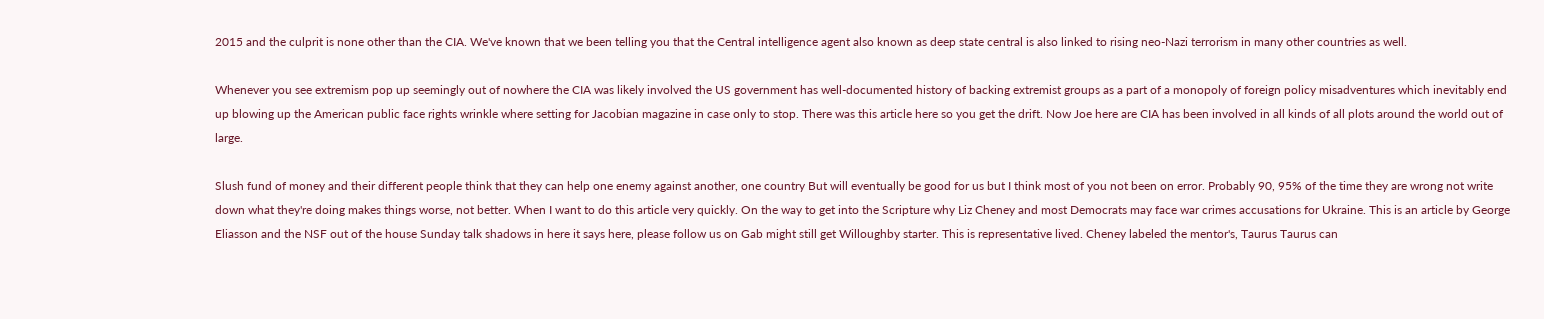2015 and the culprit is none other than the CIA. We've known that we been telling you that the Central intelligence agent also known as deep state central is also linked to rising neo-Nazi terrorism in many other countries as well.

Whenever you see extremism pop up seemingly out of nowhere the CIA was likely involved the US government has well-documented history of backing extremist groups as a part of a monopoly of foreign policy misadventures which inevitably end up blowing up the American public face rights wrinkle where setting for Jacobian magazine in case only to stop. There was this article here so you get the drift. Now Joe here are CIA has been involved in all kinds of all plots around the world out of large.

Slush fund of money and their different people think that they can help one enemy against another, one country But will eventually be good for us but I think most of you not been on error. Probably 90, 95% of the time they are wrong not write down what they're doing makes things worse, not better. When I want to do this article very quickly. On the way to get into the Scripture why Liz Cheney and most Democrats may face war crimes accusations for Ukraine. This is an article by George Eliasson and the NSF out of the house Sunday talk shadows in here it says here, please follow us on Gab might still get Willoughby starter. This is representative lived. Cheney labeled the mentor's, Taurus Taurus can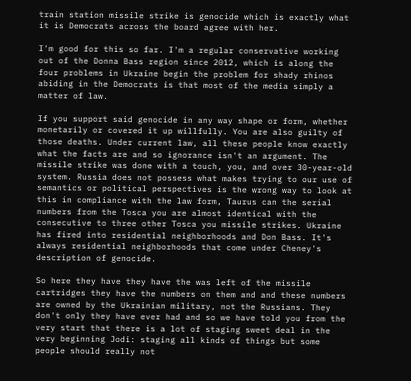train station missile strike is genocide which is exactly what it is Democrats across the board agree with her.

I'm good for this so far. I'm a regular conservative working out of the Donna Bass region since 2012, which is along the four problems in Ukraine begin the problem for shady rhinos abiding in the Democrats is that most of the media simply a matter of law.

If you support said genocide in any way shape or form, whether monetarily or covered it up willfully. You are also guilty of those deaths. Under current law, all these people know exactly what the facts are and so ignorance isn't an argument. The missile strike was done with a touch, you, and over 30-year-old system. Russia does not possess what makes trying to our use of semantics or political perspectives is the wrong way to look at this in compliance with the law form, Taurus can the serial numbers from the Tosca you are almost identical with the consecutive to three other Tosca you missile strikes. Ukraine has fired into residential neighborhoods and Don Bass. It's always residential neighborhoods that come under Cheney's description of genocide.

So here they have they have the was left of the missile cartridges they have the numbers on them and and these numbers are owned by the Ukrainian military, not the Russians. They don't only they have ever had and so we have told you from the very start that there is a lot of staging sweet deal in the very beginning Jodi: staging all kinds of things but some people should really not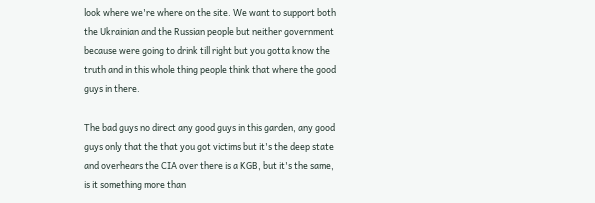look where we're where on the site. We want to support both the Ukrainian and the Russian people but neither government because were going to drink till right but you gotta know the truth and in this whole thing people think that where the good guys in there.

The bad guys no direct any good guys in this garden, any good guys only that the that you got victims but it's the deep state and overhears the CIA over there is a KGB, but it's the same, is it something more than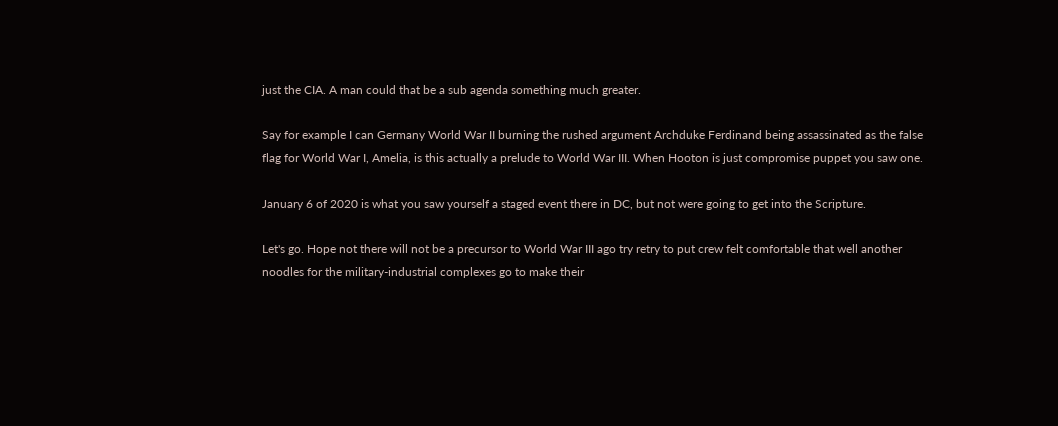just the CIA. A man could that be a sub agenda something much greater.

Say for example I can Germany World War II burning the rushed argument Archduke Ferdinand being assassinated as the false flag for World War I, Amelia, is this actually a prelude to World War III. When Hooton is just compromise puppet you saw one.

January 6 of 2020 is what you saw yourself a staged event there in DC, but not were going to get into the Scripture.

Let's go. Hope not there will not be a precursor to World War III ago try retry to put crew felt comfortable that well another noodles for the military-industrial complexes go to make their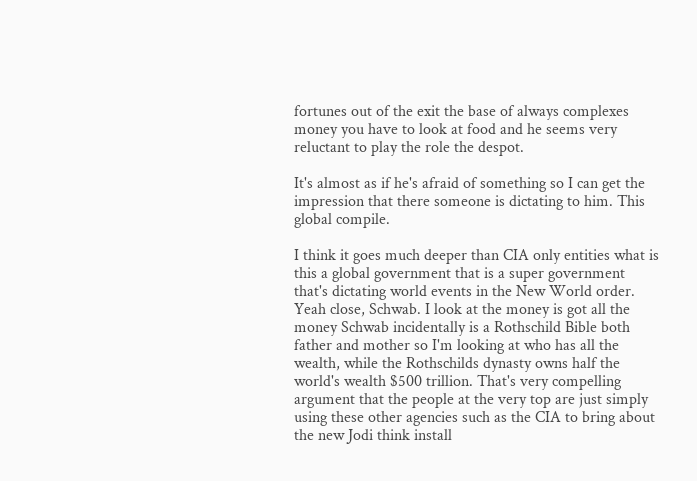fortunes out of the exit the base of always complexes money you have to look at food and he seems very reluctant to play the role the despot.

It's almost as if he's afraid of something so I can get the impression that there someone is dictating to him. This global compile.

I think it goes much deeper than CIA only entities what is this a global government that is a super government that's dictating world events in the New World order. Yeah close, Schwab. I look at the money is got all the money Schwab incidentally is a Rothschild Bible both father and mother so I'm looking at who has all the wealth, while the Rothschilds dynasty owns half the world's wealth $500 trillion. That's very compelling argument that the people at the very top are just simply using these other agencies such as the CIA to bring about the new Jodi think install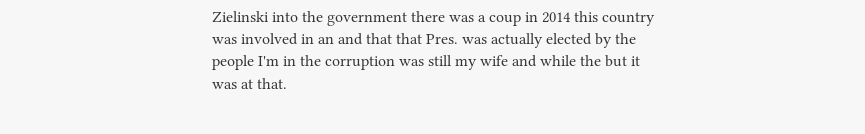Zielinski into the government there was a coup in 2014 this country was involved in an and that that Pres. was actually elected by the people I'm in the corruption was still my wife and while the but it was at that.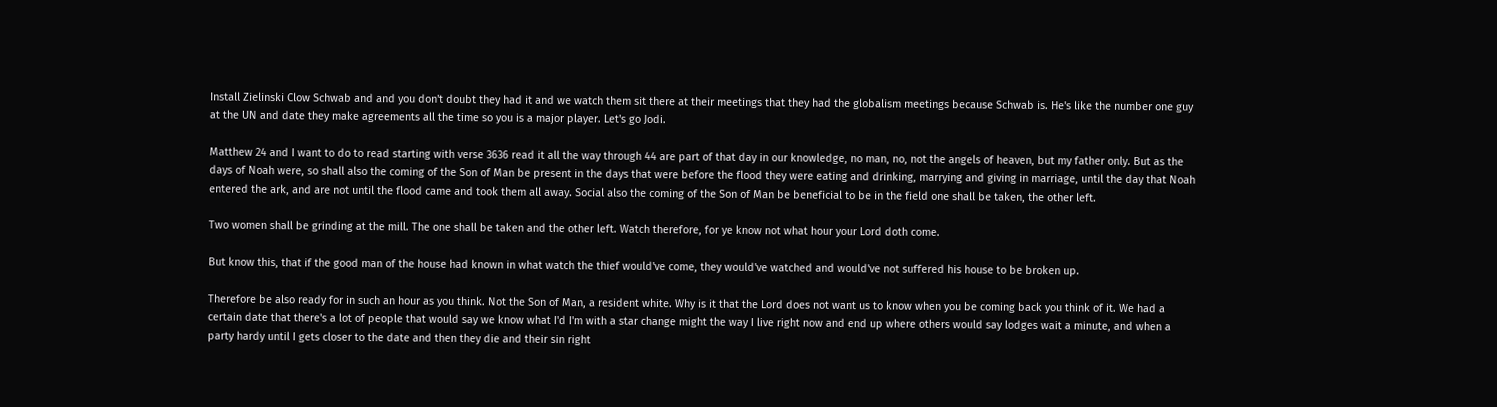Install Zielinski Clow Schwab and and you don't doubt they had it and we watch them sit there at their meetings that they had the globalism meetings because Schwab is. He's like the number one guy at the UN and date they make agreements all the time so you is a major player. Let's go Jodi.

Matthew 24 and I want to do to read starting with verse 3636 read it all the way through 44 are part of that day in our knowledge, no man, no, not the angels of heaven, but my father only. But as the days of Noah were, so shall also the coming of the Son of Man be present in the days that were before the flood they were eating and drinking, marrying and giving in marriage, until the day that Noah entered the ark, and are not until the flood came and took them all away. Social also the coming of the Son of Man be beneficial to be in the field one shall be taken, the other left.

Two women shall be grinding at the mill. The one shall be taken and the other left. Watch therefore, for ye know not what hour your Lord doth come.

But know this, that if the good man of the house had known in what watch the thief would've come, they would've watched and would've not suffered his house to be broken up.

Therefore be also ready for in such an hour as you think. Not the Son of Man, a resident white. Why is it that the Lord does not want us to know when you be coming back you think of it. We had a certain date that there's a lot of people that would say we know what I'd I'm with a star change might the way I live right now and end up where others would say lodges wait a minute, and when a party hardy until I gets closer to the date and then they die and their sin right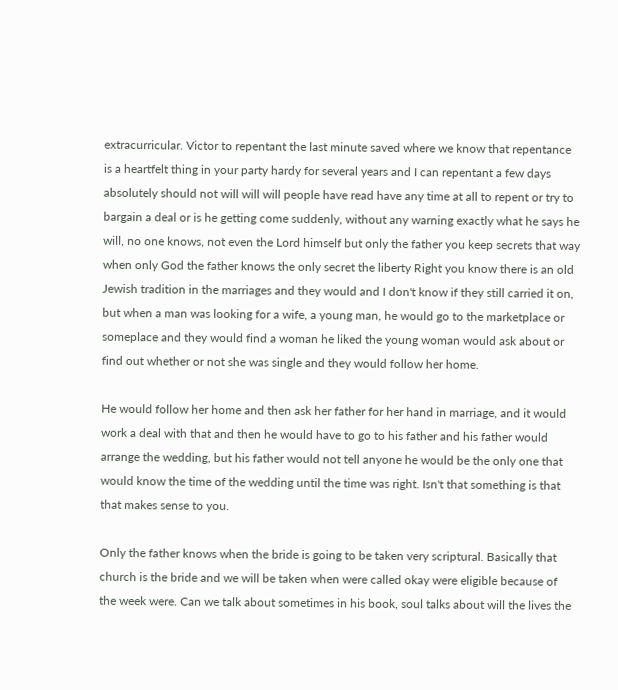extracurricular. Victor to repentant the last minute saved where we know that repentance is a heartfelt thing in your party hardy for several years and I can repentant a few days absolutely should not will will will people have read have any time at all to repent or try to bargain a deal or is he getting come suddenly, without any warning exactly what he says he will, no one knows, not even the Lord himself but only the father you keep secrets that way when only God the father knows the only secret the liberty Right you know there is an old Jewish tradition in the marriages and they would and I don't know if they still carried it on, but when a man was looking for a wife, a young man, he would go to the marketplace or someplace and they would find a woman he liked the young woman would ask about or find out whether or not she was single and they would follow her home.

He would follow her home and then ask her father for her hand in marriage, and it would work a deal with that and then he would have to go to his father and his father would arrange the wedding, but his father would not tell anyone he would be the only one that would know the time of the wedding until the time was right. Isn't that something is that that makes sense to you.

Only the father knows when the bride is going to be taken very scriptural. Basically that church is the bride and we will be taken when were called okay were eligible because of the week were. Can we talk about sometimes in his book, soul talks about will the lives the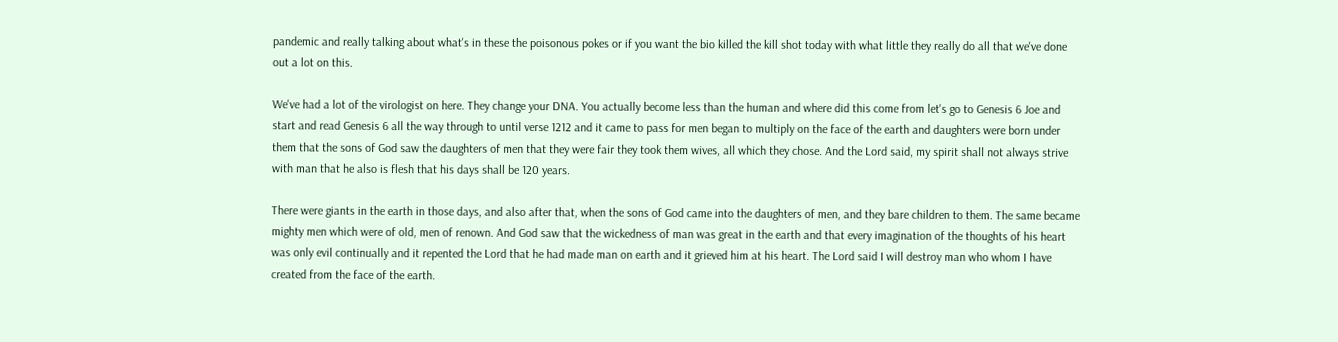pandemic and really talking about what's in these the poisonous pokes or if you want the bio killed the kill shot today with what little they really do all that we've done out a lot on this.

We've had a lot of the virologist on here. They change your DNA. You actually become less than the human and where did this come from let's go to Genesis 6 Joe and start and read Genesis 6 all the way through to until verse 1212 and it came to pass for men began to multiply on the face of the earth and daughters were born under them that the sons of God saw the daughters of men that they were fair they took them wives, all which they chose. And the Lord said, my spirit shall not always strive with man that he also is flesh that his days shall be 120 years.

There were giants in the earth in those days, and also after that, when the sons of God came into the daughters of men, and they bare children to them. The same became mighty men which were of old, men of renown. And God saw that the wickedness of man was great in the earth and that every imagination of the thoughts of his heart was only evil continually and it repented the Lord that he had made man on earth and it grieved him at his heart. The Lord said I will destroy man who whom I have created from the face of the earth.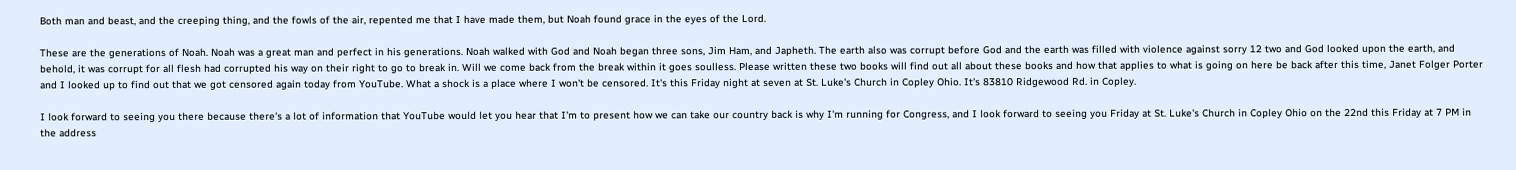Both man and beast, and the creeping thing, and the fowls of the air, repented me that I have made them, but Noah found grace in the eyes of the Lord.

These are the generations of Noah. Noah was a great man and perfect in his generations. Noah walked with God and Noah began three sons, Jim Ham, and Japheth. The earth also was corrupt before God and the earth was filled with violence against sorry 12 two and God looked upon the earth, and behold, it was corrupt for all flesh had corrupted his way on their right to go to break in. Will we come back from the break within it goes soulless. Please written these two books will find out all about these books and how that applies to what is going on here be back after this time, Janet Folger Porter and I looked up to find out that we got censored again today from YouTube. What a shock is a place where I won't be censored. It's this Friday night at seven at St. Luke's Church in Copley Ohio. It's 83810 Ridgewood Rd. in Copley.

I look forward to seeing you there because there's a lot of information that YouTube would let you hear that I'm to present how we can take our country back is why I'm running for Congress, and I look forward to seeing you Friday at St. Luke's Church in Copley Ohio on the 22nd this Friday at 7 PM in the address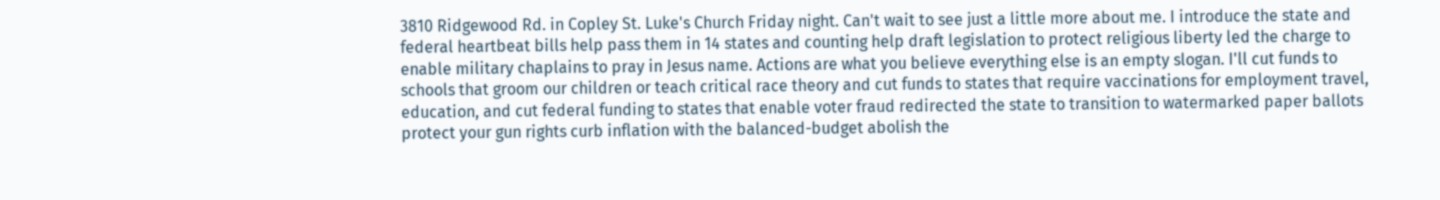3810 Ridgewood Rd. in Copley St. Luke's Church Friday night. Can't wait to see just a little more about me. I introduce the state and federal heartbeat bills help pass them in 14 states and counting help draft legislation to protect religious liberty led the charge to enable military chaplains to pray in Jesus name. Actions are what you believe everything else is an empty slogan. I'll cut funds to schools that groom our children or teach critical race theory and cut funds to states that require vaccinations for employment travel, education, and cut federal funding to states that enable voter fraud redirected the state to transition to watermarked paper ballots protect your gun rights curb inflation with the balanced-budget abolish the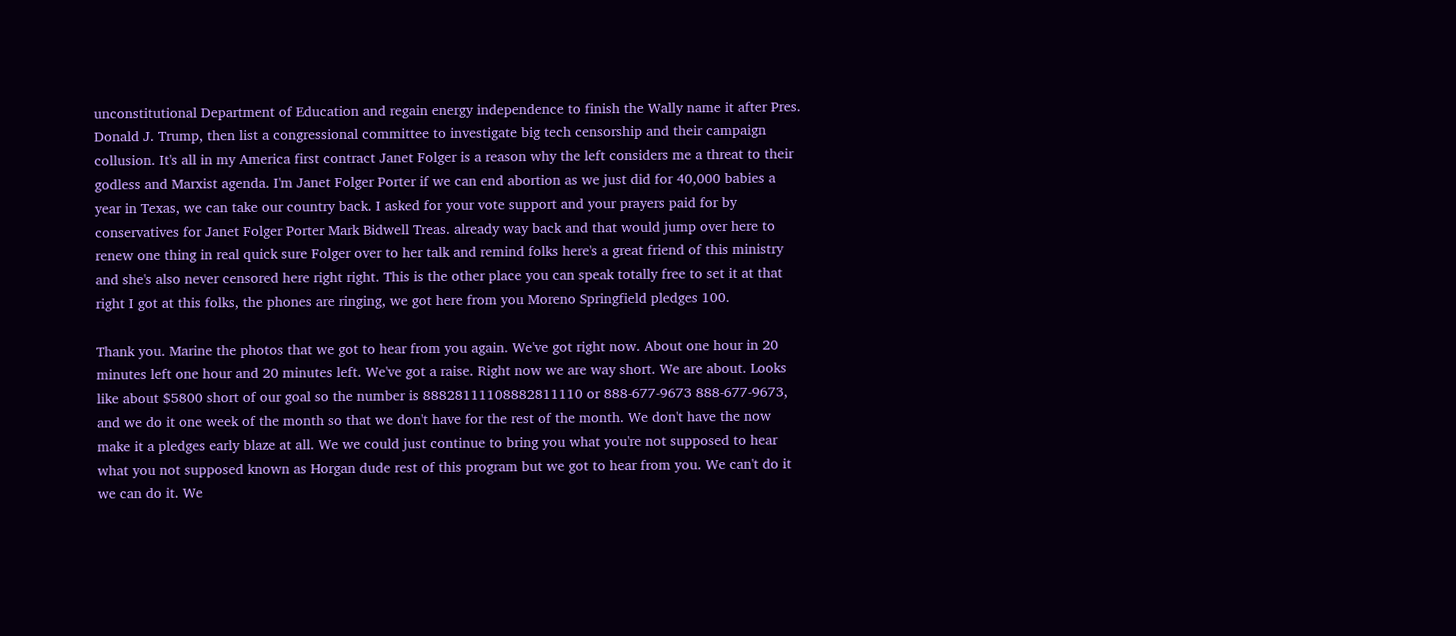unconstitutional Department of Education and regain energy independence to finish the Wally name it after Pres. Donald J. Trump, then list a congressional committee to investigate big tech censorship and their campaign collusion. It's all in my America first contract Janet Folger is a reason why the left considers me a threat to their godless and Marxist agenda. I'm Janet Folger Porter if we can end abortion as we just did for 40,000 babies a year in Texas, we can take our country back. I asked for your vote support and your prayers paid for by conservatives for Janet Folger Porter Mark Bidwell Treas. already way back and that would jump over here to renew one thing in real quick sure Folger over to her talk and remind folks here's a great friend of this ministry and she's also never censored here right right. This is the other place you can speak totally free to set it at that right I got at this folks, the phones are ringing, we got here from you Moreno Springfield pledges 100.

Thank you. Marine the photos that we got to hear from you again. We've got right now. About one hour in 20 minutes left one hour and 20 minutes left. We've got a raise. Right now we are way short. We are about. Looks like about $5800 short of our goal so the number is 88828111108882811110 or 888-677-9673 888-677-9673, and we do it one week of the month so that we don't have for the rest of the month. We don't have the now make it a pledges early blaze at all. We we could just continue to bring you what you're not supposed to hear what you not supposed known as Horgan dude rest of this program but we got to hear from you. We can't do it we can do it. We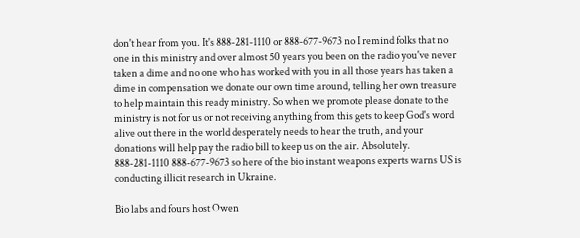don't hear from you. It's 888-281-1110 or 888-677-9673 no I remind folks that no one in this ministry and over almost 50 years you been on the radio you've never taken a dime and no one who has worked with you in all those years has taken a dime in compensation we donate our own time around, telling her own treasure to help maintain this ready ministry. So when we promote please donate to the ministry is not for us or not receiving anything from this gets to keep God's word alive out there in the world desperately needs to hear the truth, and your donations will help pay the radio bill to keep us on the air. Absolutely. 888-281-1110 888-677-9673 so here of the bio instant weapons experts warns US is conducting illicit research in Ukraine.

Bio labs and fours host Owen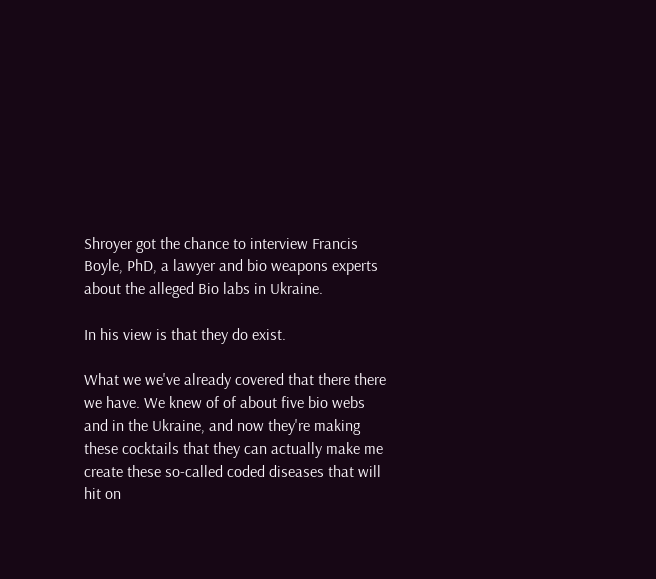Shroyer got the chance to interview Francis Boyle, PhD, a lawyer and bio weapons experts about the alleged Bio labs in Ukraine.

In his view is that they do exist.

What we we've already covered that there there we have. We knew of of about five bio webs and in the Ukraine, and now they're making these cocktails that they can actually make me create these so-called coded diseases that will hit on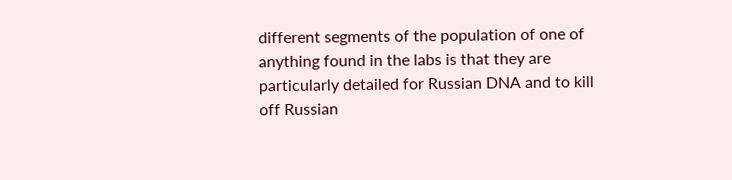different segments of the population of one of anything found in the labs is that they are particularly detailed for Russian DNA and to kill off Russian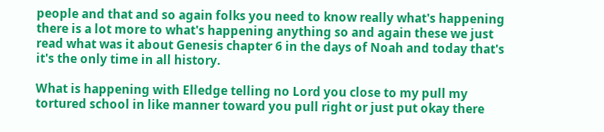people and that and so again folks you need to know really what's happening there is a lot more to what's happening anything so and again these we just read what was it about Genesis chapter 6 in the days of Noah and today that's it's the only time in all history.

What is happening with Elledge telling no Lord you close to my pull my tortured school in like manner toward you pull right or just put okay there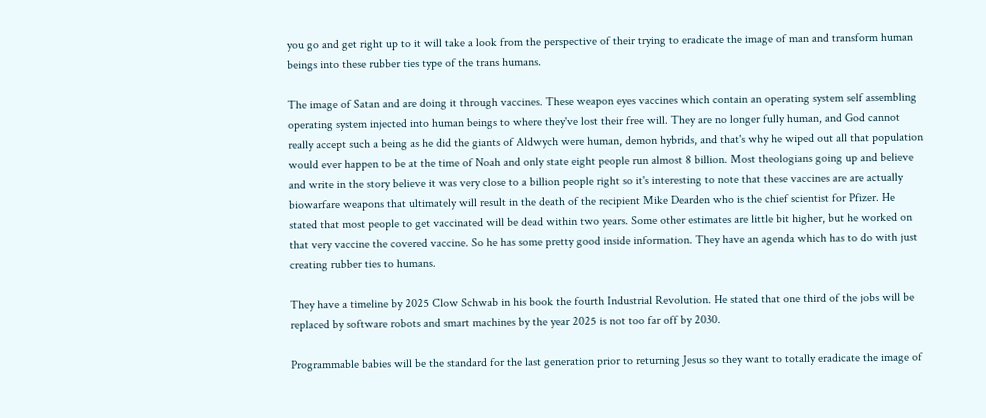you go and get right up to it will take a look from the perspective of their trying to eradicate the image of man and transform human beings into these rubber ties type of the trans humans.

The image of Satan and are doing it through vaccines. These weapon eyes vaccines which contain an operating system self assembling operating system injected into human beings to where they've lost their free will. They are no longer fully human, and God cannot really accept such a being as he did the giants of Aldwych were human, demon hybrids, and that's why he wiped out all that population would ever happen to be at the time of Noah and only state eight people run almost 8 billion. Most theologians going up and believe and write in the story believe it was very close to a billion people right so it's interesting to note that these vaccines are are actually biowarfare weapons that ultimately will result in the death of the recipient Mike Dearden who is the chief scientist for Pfizer. He stated that most people to get vaccinated will be dead within two years. Some other estimates are little bit higher, but he worked on that very vaccine the covered vaccine. So he has some pretty good inside information. They have an agenda which has to do with just creating rubber ties to humans.

They have a timeline by 2025 Clow Schwab in his book the fourth Industrial Revolution. He stated that one third of the jobs will be replaced by software robots and smart machines by the year 2025 is not too far off by 2030.

Programmable babies will be the standard for the last generation prior to returning Jesus so they want to totally eradicate the image of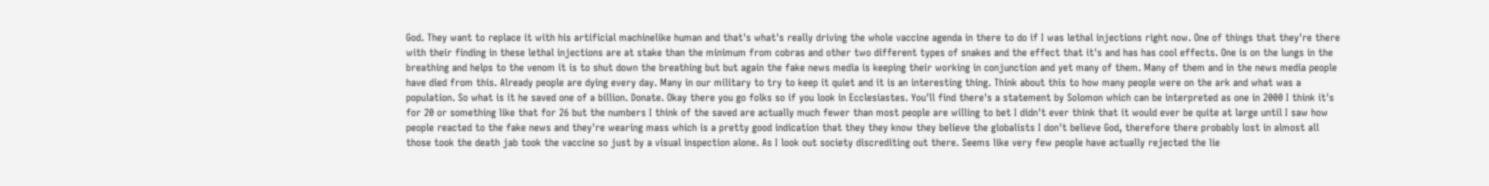God. They want to replace it with his artificial machinelike human and that's what's really driving the whole vaccine agenda in there to do if I was lethal injections right now. One of things that they're there with their finding in these lethal injections are at stake than the minimum from cobras and other two different types of snakes and the effect that it's and has has cool effects. One is on the lungs in the breathing and helps to the venom it is to shut down the breathing but but again the fake news media is keeping their working in conjunction and yet many of them. Many of them and in the news media people have died from this. Already people are dying every day. Many in our military to try to keep it quiet and it is an interesting thing. Think about this to how many people were on the ark and what was a population. So what is it he saved one of a billion. Donate. Okay there you go folks so if you look in Ecclesiastes. You'll find there's a statement by Solomon which can be interpreted as one in 2000 I think it's for 20 or something like that for 26 but the numbers I think of the saved are actually much fewer than most people are willing to bet I didn't ever think that it would ever be quite at large until I saw how people reacted to the fake news and they're wearing mass which is a pretty good indication that they they know they believe the globalists I don't believe God, therefore there probably lost in almost all those took the death jab took the vaccine so just by a visual inspection alone. As I look out society discrediting out there. Seems like very few people have actually rejected the lie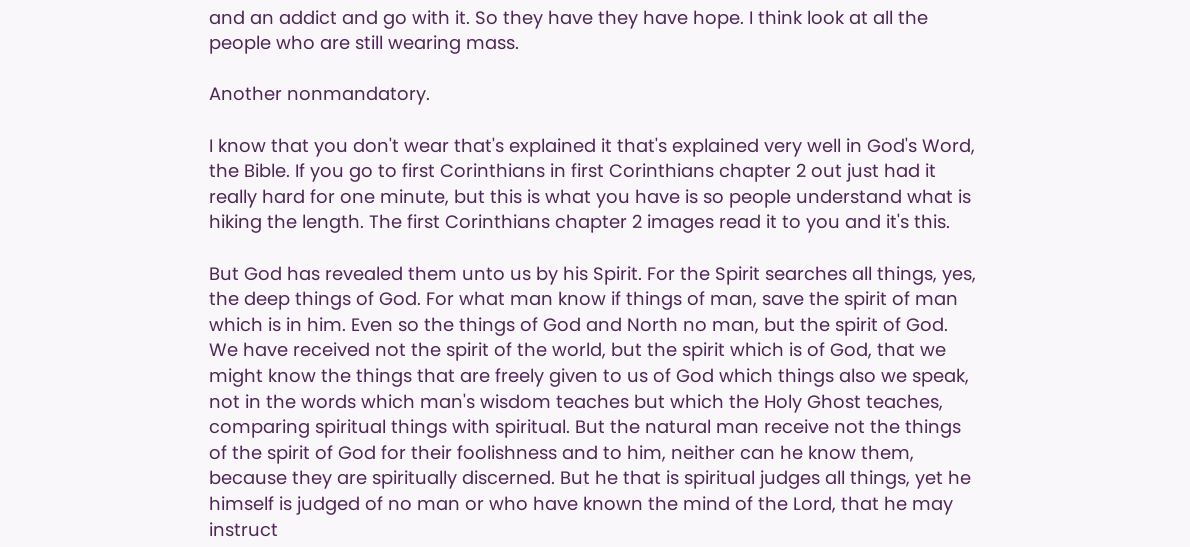and an addict and go with it. So they have they have hope. I think look at all the people who are still wearing mass.

Another nonmandatory.

I know that you don't wear that's explained it that's explained very well in God's Word, the Bible. If you go to first Corinthians in first Corinthians chapter 2 out just had it really hard for one minute, but this is what you have is so people understand what is hiking the length. The first Corinthians chapter 2 images read it to you and it's this.

But God has revealed them unto us by his Spirit. For the Spirit searches all things, yes, the deep things of God. For what man know if things of man, save the spirit of man which is in him. Even so the things of God and North no man, but the spirit of God. We have received not the spirit of the world, but the spirit which is of God, that we might know the things that are freely given to us of God which things also we speak, not in the words which man's wisdom teaches but which the Holy Ghost teaches, comparing spiritual things with spiritual. But the natural man receive not the things of the spirit of God for their foolishness and to him, neither can he know them, because they are spiritually discerned. But he that is spiritual judges all things, yet he himself is judged of no man or who have known the mind of the Lord, that he may instruct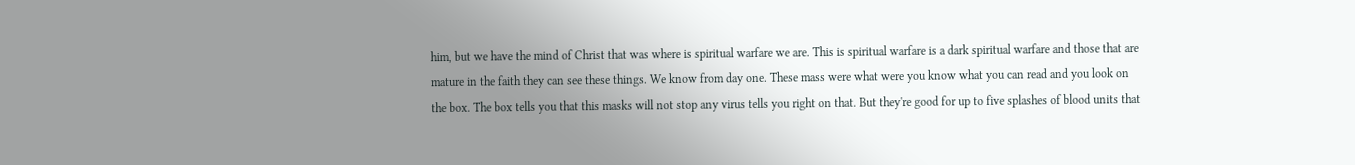him, but we have the mind of Christ that was where is spiritual warfare we are. This is spiritual warfare is a dark spiritual warfare and those that are mature in the faith they can see these things. We know from day one. These mass were what were you know what you can read and you look on the box. The box tells you that this masks will not stop any virus tells you right on that. But they're good for up to five splashes of blood units that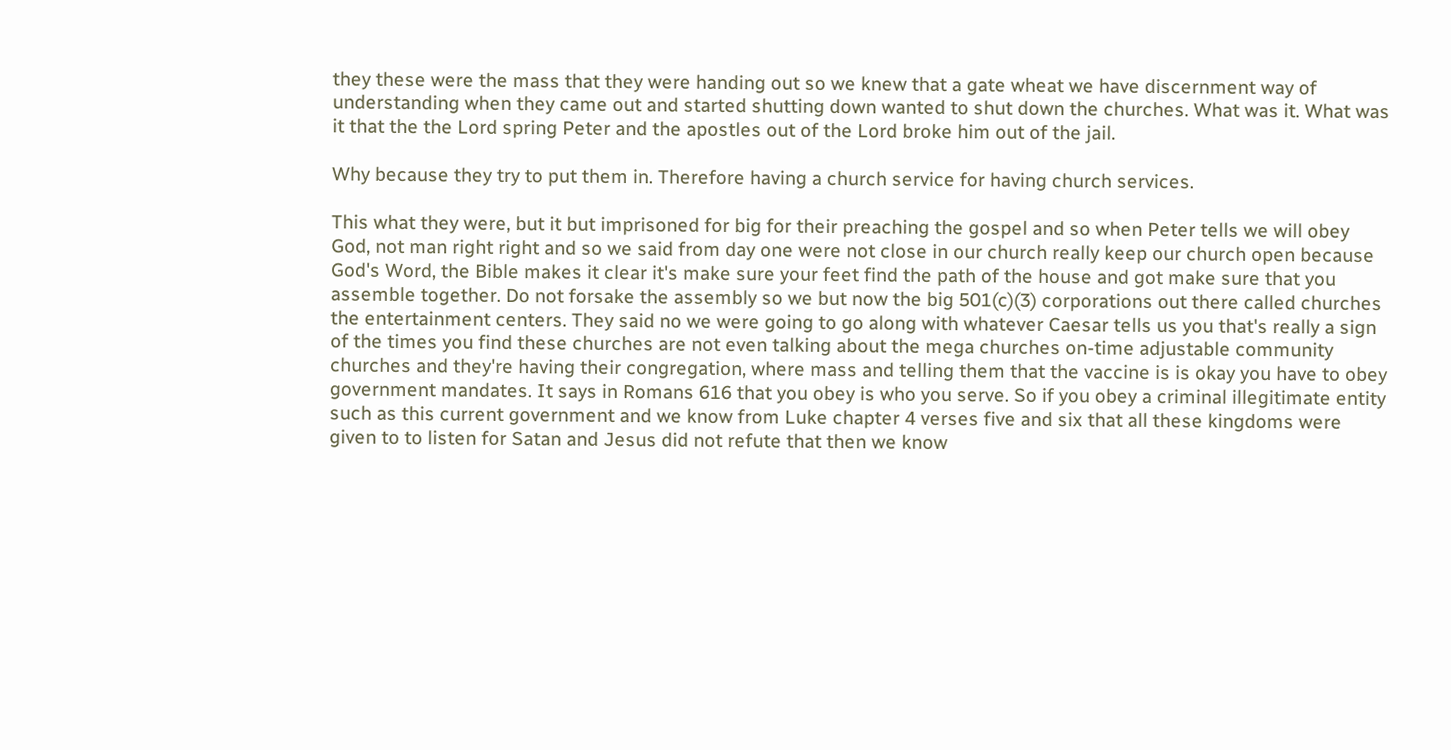they these were the mass that they were handing out so we knew that a gate wheat we have discernment way of understanding when they came out and started shutting down wanted to shut down the churches. What was it. What was it that the the Lord spring Peter and the apostles out of the Lord broke him out of the jail.

Why because they try to put them in. Therefore having a church service for having church services.

This what they were, but it but imprisoned for big for their preaching the gospel and so when Peter tells we will obey God, not man right right and so we said from day one were not close in our church really keep our church open because God's Word, the Bible makes it clear it's make sure your feet find the path of the house and got make sure that you assemble together. Do not forsake the assembly so we but now the big 501(c)(3) corporations out there called churches the entertainment centers. They said no we were going to go along with whatever Caesar tells us you that's really a sign of the times you find these churches are not even talking about the mega churches on-time adjustable community churches and they're having their congregation, where mass and telling them that the vaccine is is okay you have to obey government mandates. It says in Romans 616 that you obey is who you serve. So if you obey a criminal illegitimate entity such as this current government and we know from Luke chapter 4 verses five and six that all these kingdoms were given to to listen for Satan and Jesus did not refute that then we know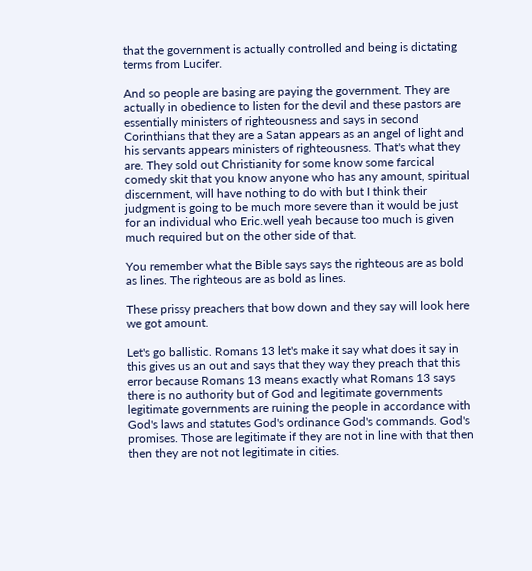that the government is actually controlled and being is dictating terms from Lucifer.

And so people are basing are paying the government. They are actually in obedience to listen for the devil and these pastors are essentially ministers of righteousness and says in second Corinthians that they are a Satan appears as an angel of light and his servants appears ministers of righteousness. That's what they are. They sold out Christianity for some know some farcical comedy skit that you know anyone who has any amount, spiritual discernment, will have nothing to do with but I think their judgment is going to be much more severe than it would be just for an individual who Eric.well yeah because too much is given much required but on the other side of that.

You remember what the Bible says says the righteous are as bold as lines. The righteous are as bold as lines.

These prissy preachers that bow down and they say will look here we got amount.

Let's go ballistic. Romans 13 let's make it say what does it say in this gives us an out and says that they way they preach that this error because Romans 13 means exactly what Romans 13 says there is no authority but of God and legitimate governments legitimate governments are ruining the people in accordance with God's laws and statutes God's ordinance God's commands. God's promises. Those are legitimate if they are not in line with that then then they are not not legitimate in cities.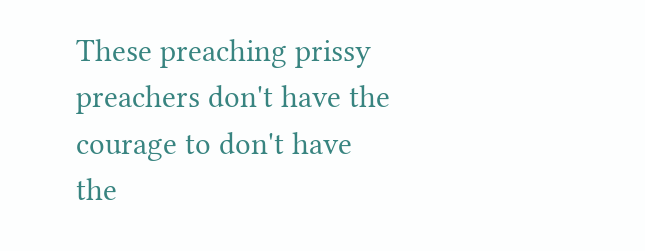These preaching prissy preachers don't have the courage to don't have the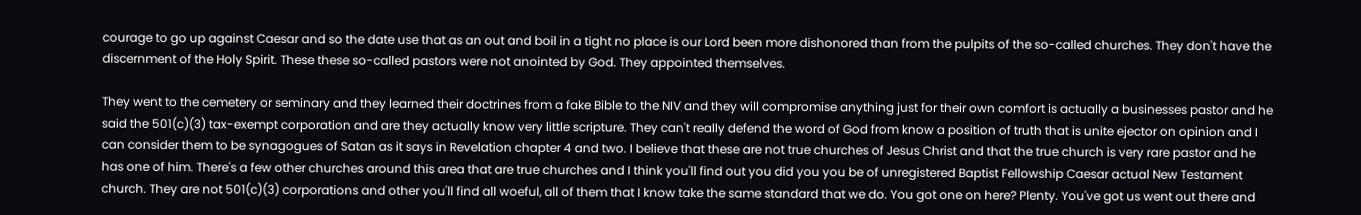courage to go up against Caesar and so the date use that as an out and boil in a tight no place is our Lord been more dishonored than from the pulpits of the so-called churches. They don't have the discernment of the Holy Spirit. These these so-called pastors were not anointed by God. They appointed themselves.

They went to the cemetery or seminary and they learned their doctrines from a fake Bible to the NIV and they will compromise anything just for their own comfort is actually a businesses pastor and he said the 501(c)(3) tax-exempt corporation and are they actually know very little scripture. They can't really defend the word of God from know a position of truth that is unite ejector on opinion and I can consider them to be synagogues of Satan as it says in Revelation chapter 4 and two. I believe that these are not true churches of Jesus Christ and that the true church is very rare pastor and he has one of him. There's a few other churches around this area that are true churches and I think you'll find out you did you you be of unregistered Baptist Fellowship Caesar actual New Testament church. They are not 501(c)(3) corporations and other you'll find all woeful, all of them that I know take the same standard that we do. You got one on here? Plenty. You've got us went out there and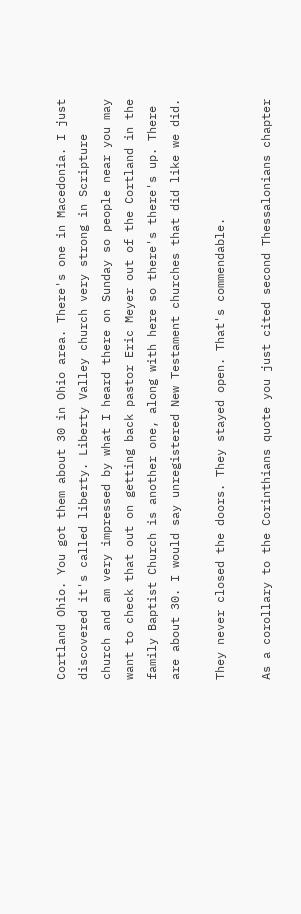Cortland Ohio. You got them about 30 in Ohio area. There's one in Macedonia. I just discovered it's called liberty. Liberty Valley church very strong in Scripture church and am very impressed by what I heard there on Sunday so people near you may want to check that out on getting back pastor Eric Meyer out of the Cortland in the family Baptist Church is another one, along with here so there's there's up. There are about 30. I would say unregistered New Testament churches that did like we did.

They never closed the doors. They stayed open. That's commendable.

As a corollary to the Corinthians quote you just cited second Thessalonians chapter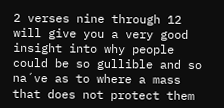2 verses nine through 12 will give you a very good insight into why people could be so gullible and so na´ve as to where a mass that does not protect them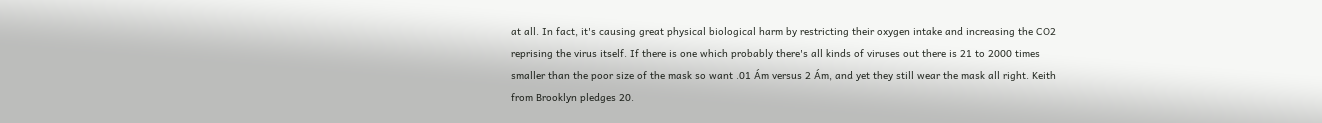at all. In fact, it's causing great physical biological harm by restricting their oxygen intake and increasing the CO2 reprising the virus itself. If there is one which probably there's all kinds of viruses out there is 21 to 2000 times smaller than the poor size of the mask so want .01 Ám versus 2 Ám, and yet they still wear the mask all right. Keith from Brooklyn pledges 20.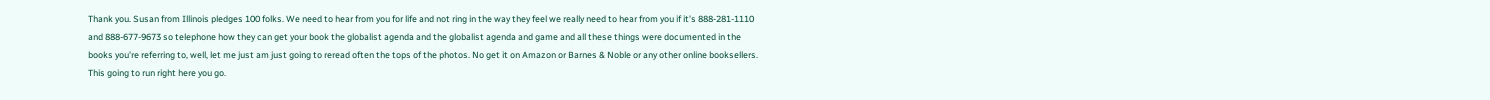Thank you. Susan from Illinois pledges 100 folks. We need to hear from you for life and not ring in the way they feel we really need to hear from you if it's 888-281-1110 and 888-677-9673 so telephone how they can get your book the globalist agenda and the globalist agenda and game and all these things were documented in the books you're referring to, well, let me just am just going to reread often the tops of the photos. No get it on Amazon or Barnes & Noble or any other online booksellers. This going to run right here you go.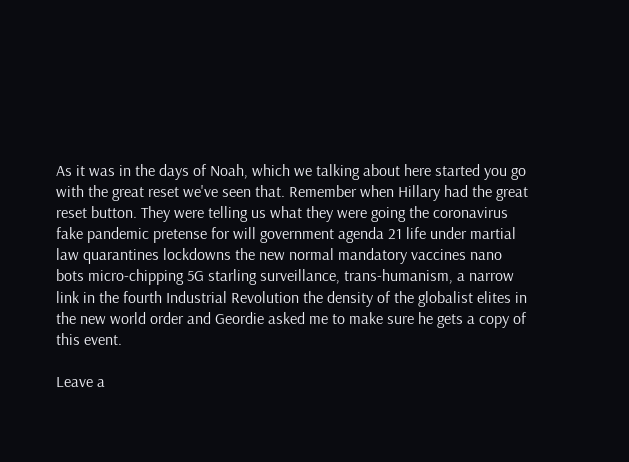As it was in the days of Noah, which we talking about here started you go with the great reset we've seen that. Remember when Hillary had the great reset button. They were telling us what they were going the coronavirus fake pandemic pretense for will government agenda 21 life under martial law quarantines lockdowns the new normal mandatory vaccines nano bots micro-chipping 5G starling surveillance, trans-humanism, a narrow link in the fourth Industrial Revolution the density of the globalist elites in the new world order and Geordie asked me to make sure he gets a copy of this event.

Leave a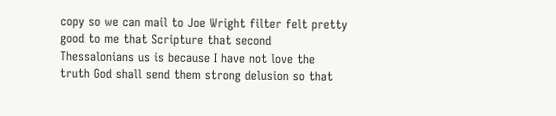copy so we can mail to Joe Wright filter felt pretty good to me that Scripture that second Thessalonians us is because I have not love the truth God shall send them strong delusion so that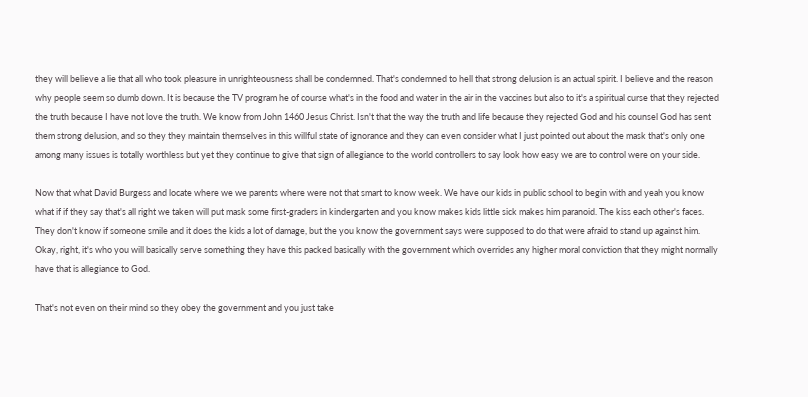they will believe a lie that all who took pleasure in unrighteousness shall be condemned. That's condemned to hell that strong delusion is an actual spirit. I believe and the reason why people seem so dumb down. It is because the TV program he of course what's in the food and water in the air in the vaccines but also to it's a spiritual curse that they rejected the truth because I have not love the truth. We know from John 1460 Jesus Christ. Isn't that the way the truth and life because they rejected God and his counsel God has sent them strong delusion, and so they they maintain themselves in this willful state of ignorance and they can even consider what I just pointed out about the mask that's only one among many issues is totally worthless but yet they continue to give that sign of allegiance to the world controllers to say look how easy we are to control were on your side.

Now that what David Burgess and locate where we we parents where were not that smart to know week. We have our kids in public school to begin with and yeah you know what if if they say that's all right we taken will put mask some first-graders in kindergarten and you know makes kids little sick makes him paranoid. The kiss each other's faces. They don't know if someone smile and it does the kids a lot of damage, but the you know the government says were supposed to do that were afraid to stand up against him. Okay, right, it's who you will basically serve something they have this packed basically with the government which overrides any higher moral conviction that they might normally have that is allegiance to God.

That's not even on their mind so they obey the government and you just take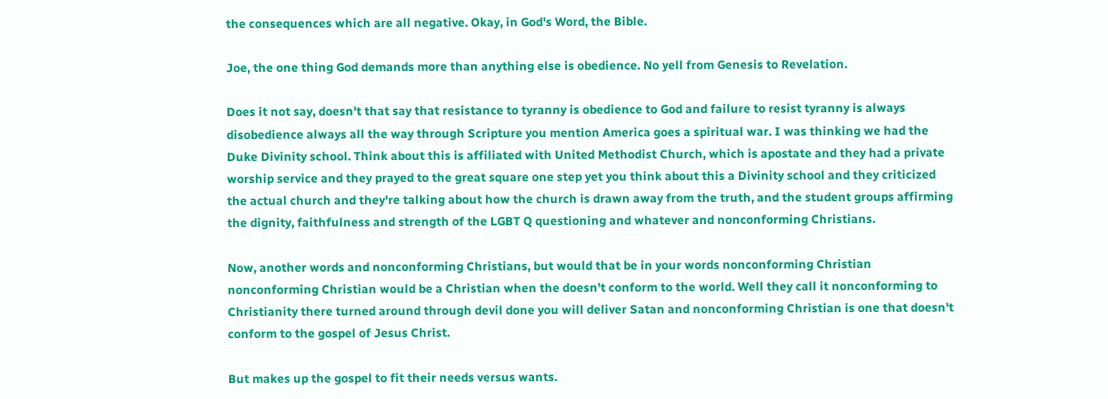the consequences which are all negative. Okay, in God's Word, the Bible.

Joe, the one thing God demands more than anything else is obedience. No yell from Genesis to Revelation.

Does it not say, doesn't that say that resistance to tyranny is obedience to God and failure to resist tyranny is always disobedience always all the way through Scripture you mention America goes a spiritual war. I was thinking we had the Duke Divinity school. Think about this is affiliated with United Methodist Church, which is apostate and they had a private worship service and they prayed to the great square one step yet you think about this a Divinity school and they criticized the actual church and they're talking about how the church is drawn away from the truth, and the student groups affirming the dignity, faithfulness and strength of the LGBT Q questioning and whatever and nonconforming Christians.

Now, another words and nonconforming Christians, but would that be in your words nonconforming Christian nonconforming Christian would be a Christian when the doesn't conform to the world. Well they call it nonconforming to Christianity there turned around through devil done you will deliver Satan and nonconforming Christian is one that doesn't conform to the gospel of Jesus Christ.

But makes up the gospel to fit their needs versus wants.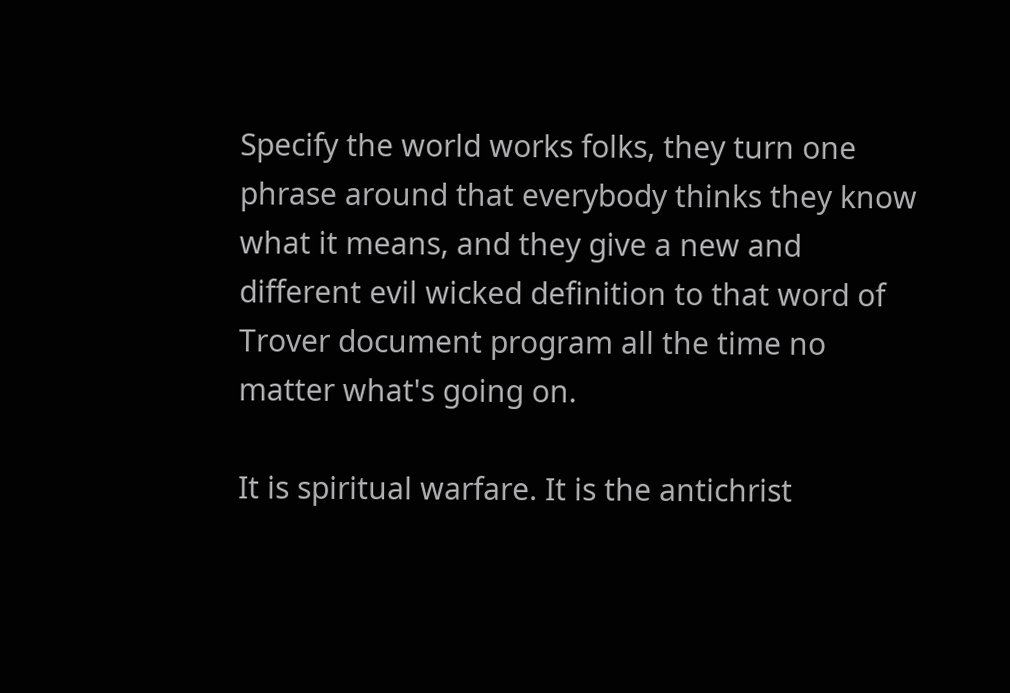Specify the world works folks, they turn one phrase around that everybody thinks they know what it means, and they give a new and different evil wicked definition to that word of Trover document program all the time no matter what's going on.

It is spiritual warfare. It is the antichrist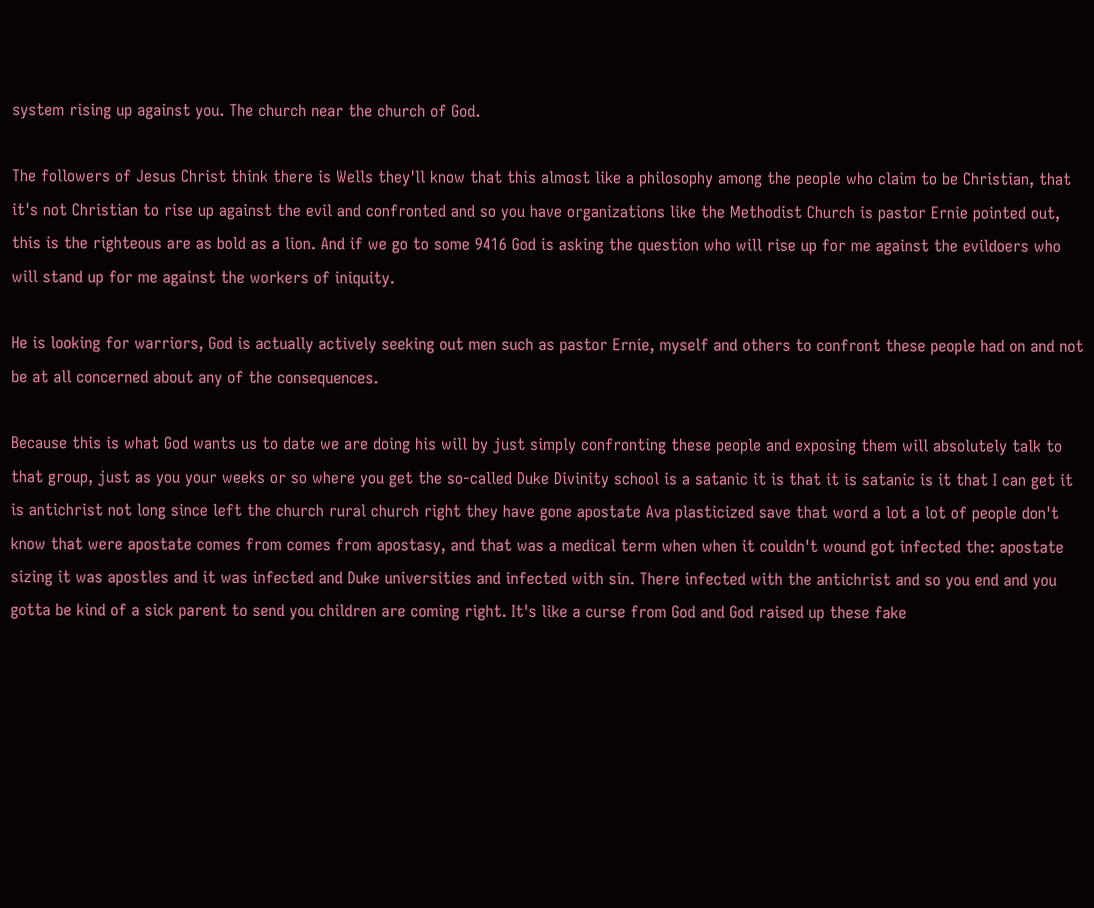system rising up against you. The church near the church of God.

The followers of Jesus Christ think there is Wells they'll know that this almost like a philosophy among the people who claim to be Christian, that it's not Christian to rise up against the evil and confronted and so you have organizations like the Methodist Church is pastor Ernie pointed out, this is the righteous are as bold as a lion. And if we go to some 9416 God is asking the question who will rise up for me against the evildoers who will stand up for me against the workers of iniquity.

He is looking for warriors, God is actually actively seeking out men such as pastor Ernie, myself and others to confront these people had on and not be at all concerned about any of the consequences.

Because this is what God wants us to date we are doing his will by just simply confronting these people and exposing them will absolutely talk to that group, just as you your weeks or so where you get the so-called Duke Divinity school is a satanic it is that it is satanic is it that I can get it is antichrist not long since left the church rural church right they have gone apostate Ava plasticized save that word a lot a lot of people don't know that were apostate comes from comes from apostasy, and that was a medical term when when it couldn't wound got infected the: apostate sizing it was apostles and it was infected and Duke universities and infected with sin. There infected with the antichrist and so you end and you gotta be kind of a sick parent to send you children are coming right. It's like a curse from God and God raised up these fake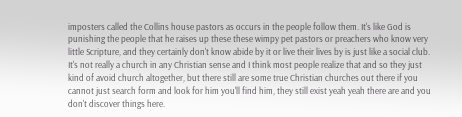imposters called the Collins house pastors as occurs in the people follow them. It's like God is punishing the people that he raises up these these wimpy pet pastors or preachers who know very little Scripture, and they certainly don't know abide by it or live their lives by is just like a social club. It's not really a church in any Christian sense and I think most people realize that and so they just kind of avoid church altogether, but there still are some true Christian churches out there if you cannot just search form and look for him you'll find him, they still exist yeah yeah there are and you don't discover things here.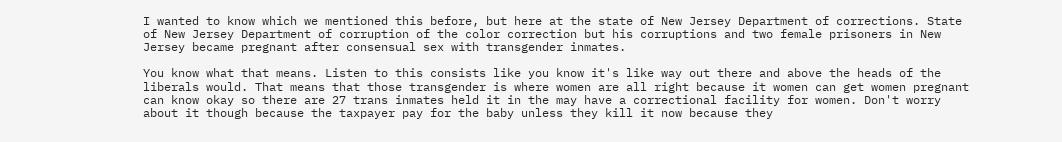I wanted to know which we mentioned this before, but here at the state of New Jersey Department of corrections. State of New Jersey Department of corruption of the color correction but his corruptions and two female prisoners in New Jersey became pregnant after consensual sex with transgender inmates.

You know what that means. Listen to this consists like you know it's like way out there and above the heads of the liberals would. That means that those transgender is where women are all right because it women can get women pregnant can know okay so there are 27 trans inmates held it in the may have a correctional facility for women. Don't worry about it though because the taxpayer pay for the baby unless they kill it now because they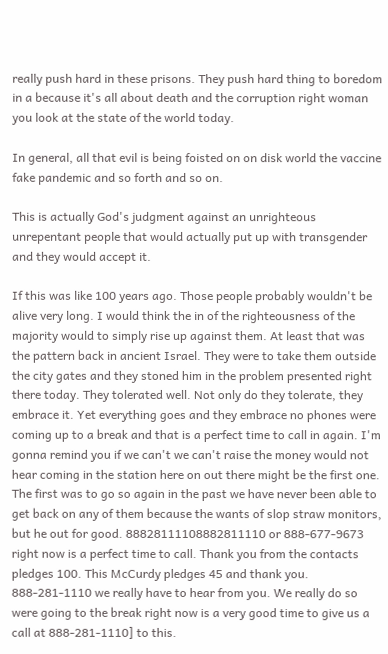really push hard in these prisons. They push hard thing to boredom in a because it's all about death and the corruption right woman you look at the state of the world today.

In general, all that evil is being foisted on on disk world the vaccine fake pandemic and so forth and so on.

This is actually God's judgment against an unrighteous unrepentant people that would actually put up with transgender and they would accept it.

If this was like 100 years ago. Those people probably wouldn't be alive very long. I would think the in of the righteousness of the majority would to simply rise up against them. At least that was the pattern back in ancient Israel. They were to take them outside the city gates and they stoned him in the problem presented right there today. They tolerated well. Not only do they tolerate, they embrace it. Yet everything goes and they embrace no phones were coming up to a break and that is a perfect time to call in again. I'm gonna remind you if we can't we can't raise the money would not hear coming in the station here on out there might be the first one. The first was to go so again in the past we have never been able to get back on any of them because the wants of slop straw monitors, but he out for good. 88828111108882811110 or 888-677-9673 right now is a perfect time to call. Thank you from the contacts pledges 100. This McCurdy pledges 45 and thank you. 888-281-1110 we really have to hear from you. We really do so were going to the break right now is a very good time to give us a call at 888-281-1110] to this.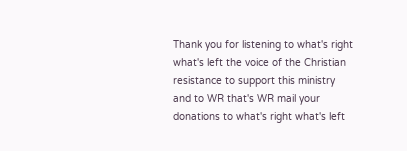Thank you for listening to what's right what's left the voice of the Christian resistance to support this ministry and to WR that's WR mail your donations to what's right what's left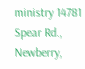ministry 14781 Spear Rd., Newberry,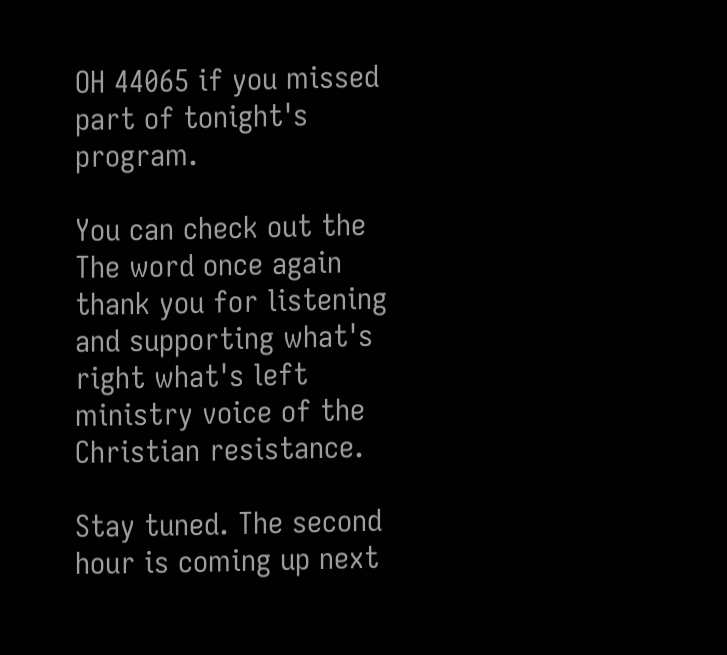OH 44065 if you missed part of tonight's program.

You can check out the The word once again thank you for listening and supporting what's right what's left ministry voice of the Christian resistance.

Stay tuned. The second hour is coming up next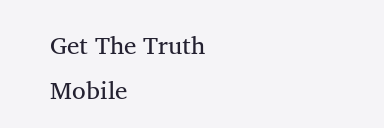Get The Truth Mobile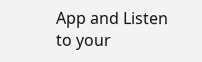App and Listen to your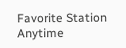Favorite Station Anytime